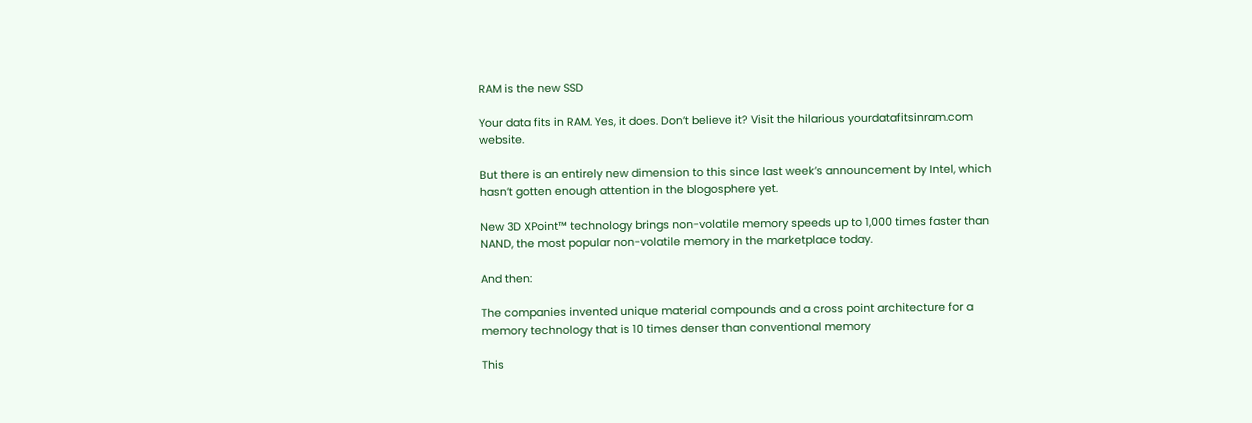RAM is the new SSD

Your data fits in RAM. Yes, it does. Don’t believe it? Visit the hilarious yourdatafitsinram.com website.

But there is an entirely new dimension to this since last week’s announcement by Intel, which hasn’t gotten enough attention in the blogosphere yet.

New 3D XPoint™ technology brings non-volatile memory speeds up to 1,000 times faster than NAND, the most popular non-volatile memory in the marketplace today.

And then:

The companies invented unique material compounds and a cross point architecture for a memory technology that is 10 times denser than conventional memory

This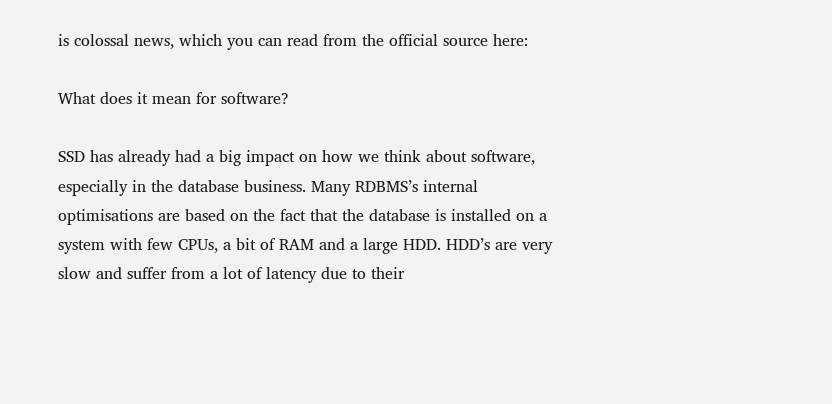is colossal news, which you can read from the official source here:

What does it mean for software?

SSD has already had a big impact on how we think about software, especially in the database business. Many RDBMS’s internal optimisations are based on the fact that the database is installed on a system with few CPUs, a bit of RAM and a large HDD. HDD’s are very slow and suffer from a lot of latency due to their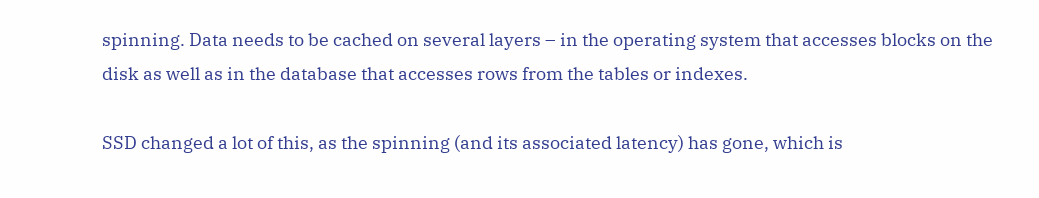spinning. Data needs to be cached on several layers – in the operating system that accesses blocks on the disk as well as in the database that accesses rows from the tables or indexes.

SSD changed a lot of this, as the spinning (and its associated latency) has gone, which is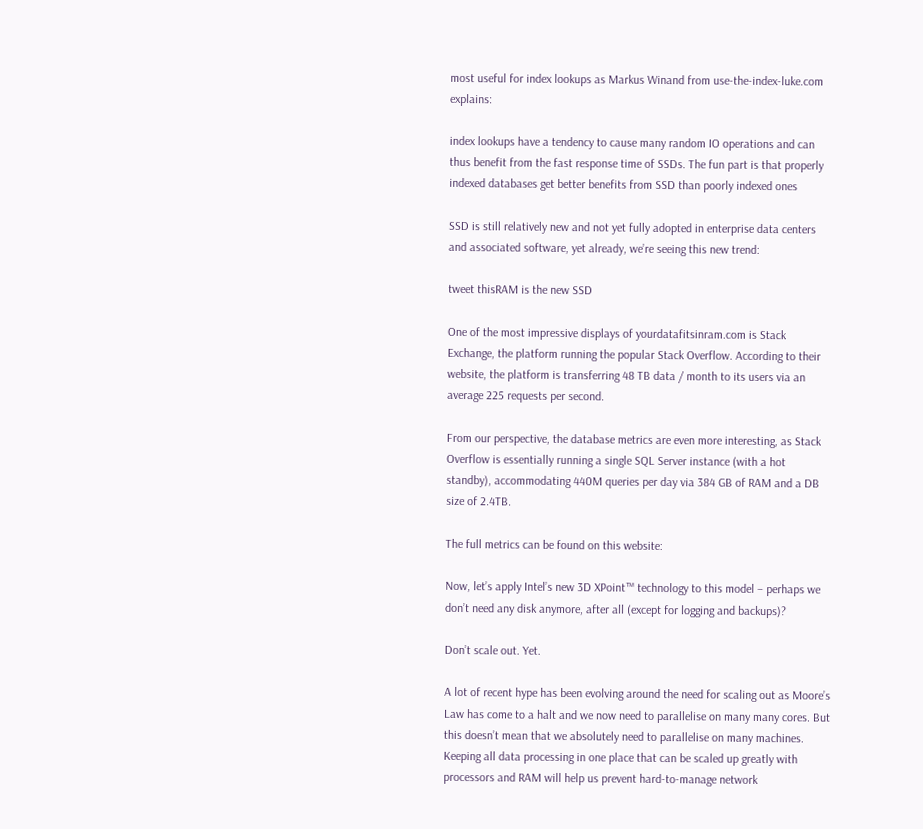most useful for index lookups as Markus Winand from use-the-index-luke.com explains:

index lookups have a tendency to cause many random IO operations and can thus benefit from the fast response time of SSDs. The fun part is that properly indexed databases get better benefits from SSD than poorly indexed ones

SSD is still relatively new and not yet fully adopted in enterprise data centers and associated software, yet already, we’re seeing this new trend:

tweet thisRAM is the new SSD

One of the most impressive displays of yourdatafitsinram.com is Stack Exchange, the platform running the popular Stack Overflow. According to their website, the platform is transferring 48 TB data / month to its users via an average 225 requests per second.

From our perspective, the database metrics are even more interesting, as Stack Overflow is essentially running a single SQL Server instance (with a hot standby), accommodating 440M queries per day via 384 GB of RAM and a DB size of 2.4TB.

The full metrics can be found on this website:

Now, let’s apply Intel’s new 3D XPoint™ technology to this model – perhaps we don’t need any disk anymore, after all (except for logging and backups)?

Don’t scale out. Yet.

A lot of recent hype has been evolving around the need for scaling out as Moore’s Law has come to a halt and we now need to parallelise on many many cores. But this doesn’t mean that we absolutely need to parallelise on many machines. Keeping all data processing in one place that can be scaled up greatly with processors and RAM will help us prevent hard-to-manage network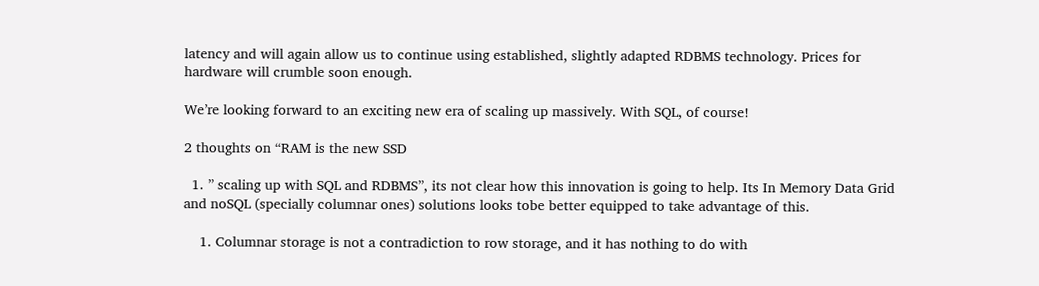latency and will again allow us to continue using established, slightly adapted RDBMS technology. Prices for hardware will crumble soon enough.

We’re looking forward to an exciting new era of scaling up massively. With SQL, of course!

2 thoughts on “RAM is the new SSD

  1. ” scaling up with SQL and RDBMS”, its not clear how this innovation is going to help. Its In Memory Data Grid and noSQL (specially columnar ones) solutions looks tobe better equipped to take advantage of this.

    1. Columnar storage is not a contradiction to row storage, and it has nothing to do with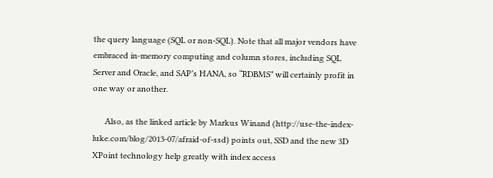the query language (SQL or non-SQL). Note that all major vendors have embraced in-memory computing and column stores, including SQL Server and Oracle, and SAP’s HANA, so “RDBMS” will certainly profit in one way or another.

      Also, as the linked article by Markus Winand (http://use-the-index-luke.com/blog/2013-07/afraid-of-ssd) points out, SSD and the new 3D XPoint technology help greatly with index access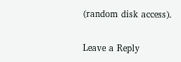(random disk access).

Leave a Reply